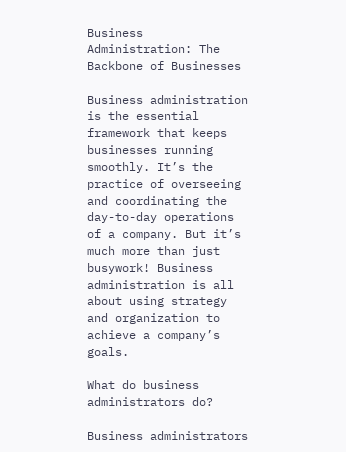Business Administration: The Backbone of Businesses

Business administration is the essential framework that keeps businesses running smoothly. It’s the practice of overseeing and coordinating the day-to-day operations of a company. But it’s much more than just busywork! Business administration is all about using strategy and organization to achieve a company’s goals.

What do business administrators do?

Business administrators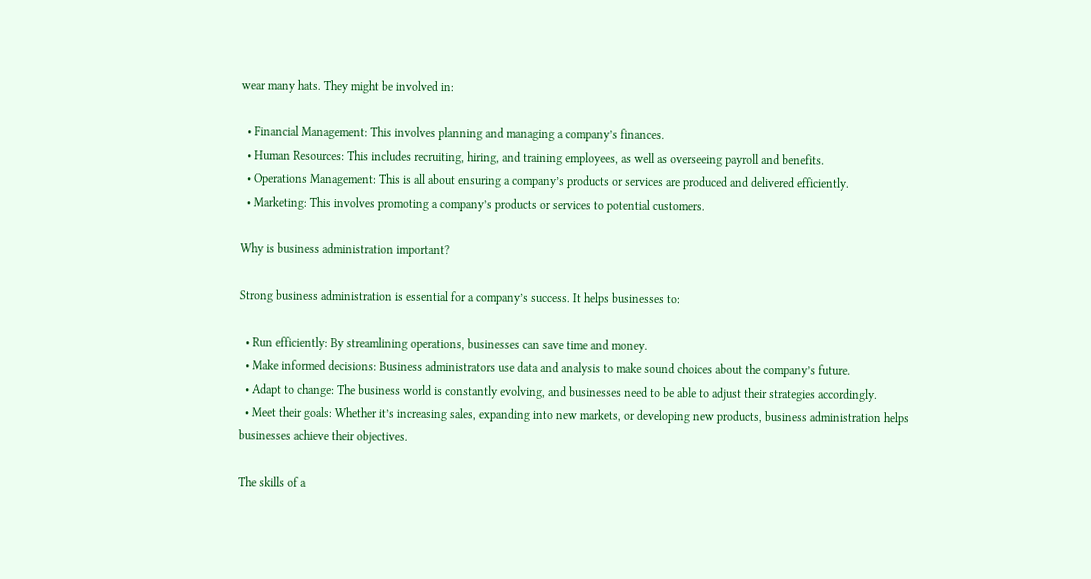wear many hats. They might be involved in:

  • Financial Management: This involves planning and managing a company’s finances.
  • Human Resources: This includes recruiting, hiring, and training employees, as well as overseeing payroll and benefits.
  • Operations Management: This is all about ensuring a company’s products or services are produced and delivered efficiently.
  • Marketing: This involves promoting a company’s products or services to potential customers.

Why is business administration important?

Strong business administration is essential for a company’s success. It helps businesses to:

  • Run efficiently: By streamlining operations, businesses can save time and money.
  • Make informed decisions: Business administrators use data and analysis to make sound choices about the company’s future.
  • Adapt to change: The business world is constantly evolving, and businesses need to be able to adjust their strategies accordingly.
  • Meet their goals: Whether it’s increasing sales, expanding into new markets, or developing new products, business administration helps businesses achieve their objectives.

The skills of a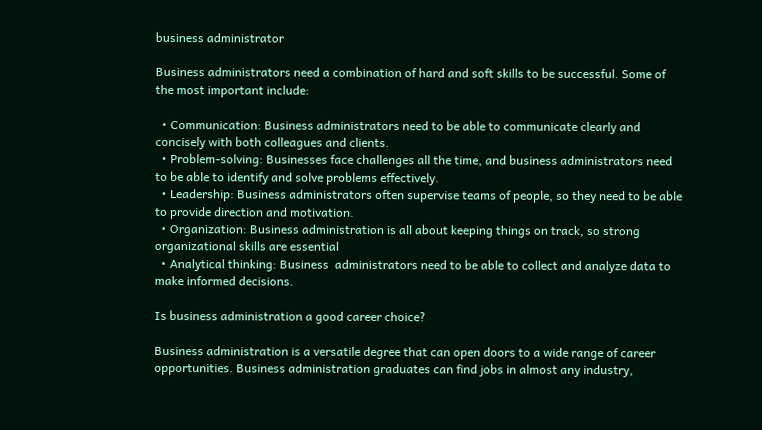business administrator

Business administrators need a combination of hard and soft skills to be successful. Some of the most important include:

  • Communication: Business administrators need to be able to communicate clearly and concisely with both colleagues and clients.
  • Problem-solving: Businesses face challenges all the time, and business administrators need to be able to identify and solve problems effectively.
  • Leadership: Business administrators often supervise teams of people, so they need to be able to provide direction and motivation.
  • Organization: Business administration is all about keeping things on track, so strong organizational skills are essential
  • Analytical thinking: Business  administrators need to be able to collect and analyze data to make informed decisions.

Is business administration a good career choice?

Business administration is a versatile degree that can open doors to a wide range of career opportunities. Business administration graduates can find jobs in almost any industry,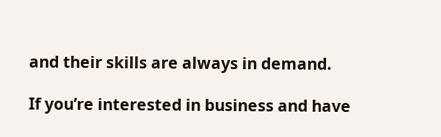and their skills are always in demand.

If you’re interested in business and have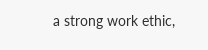a strong work ethic,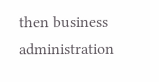then business administration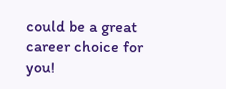could be a great career choice for you!